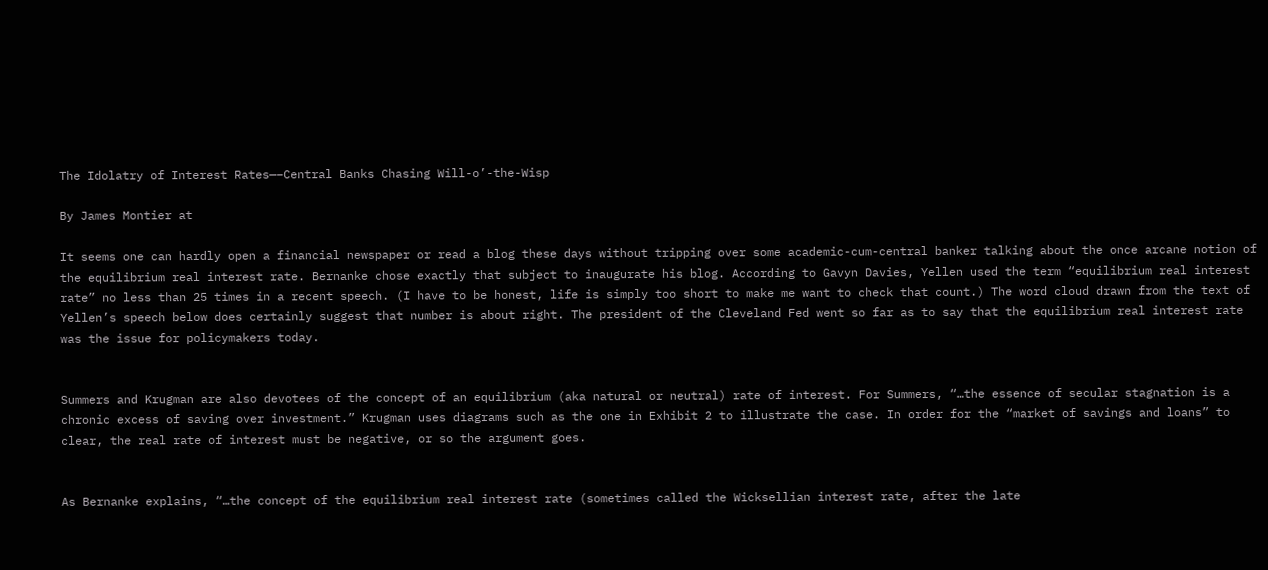The Idolatry of Interest Rates—–Central Banks Chasing Will-o’-the-Wisp

By James Montier at

It seems one can hardly open a financial newspaper or read a blog these days without tripping over some academic-cum-central banker talking about the once arcane notion of the equilibrium real interest rate. Bernanke chose exactly that subject to inaugurate his blog. According to Gavyn Davies, Yellen used the term “equilibrium real interest rate” no less than 25 times in a recent speech. (I have to be honest, life is simply too short to make me want to check that count.) The word cloud drawn from the text of Yellen’s speech below does certainly suggest that number is about right. The president of the Cleveland Fed went so far as to say that the equilibrium real interest rate was the issue for policymakers today.


Summers and Krugman are also devotees of the concept of an equilibrium (aka natural or neutral) rate of interest. For Summers, “…the essence of secular stagnation is a chronic excess of saving over investment.” Krugman uses diagrams such as the one in Exhibit 2 to illustrate the case. In order for the “market of savings and loans” to clear, the real rate of interest must be negative, or so the argument goes.


As Bernanke explains, “…the concept of the equilibrium real interest rate (sometimes called the Wicksellian interest rate, after the late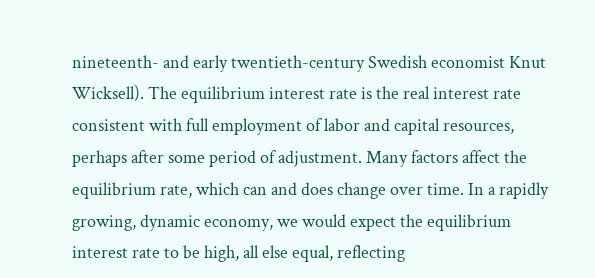nineteenth- and early twentieth-century Swedish economist Knut Wicksell). The equilibrium interest rate is the real interest rate consistent with full employment of labor and capital resources, perhaps after some period of adjustment. Many factors affect the equilibrium rate, which can and does change over time. In a rapidly growing, dynamic economy, we would expect the equilibrium interest rate to be high, all else equal, reflecting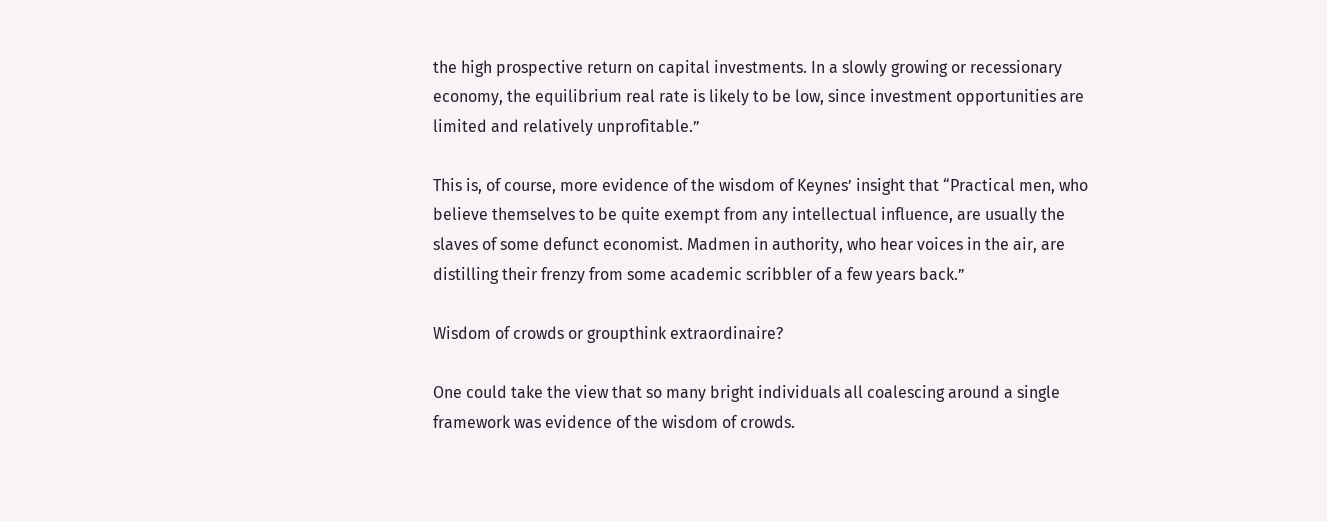the high prospective return on capital investments. In a slowly growing or recessionary economy, the equilibrium real rate is likely to be low, since investment opportunities are limited and relatively unprofitable.”

This is, of course, more evidence of the wisdom of Keynes’ insight that “Practical men, who believe themselves to be quite exempt from any intellectual influence, are usually the slaves of some defunct economist. Madmen in authority, who hear voices in the air, are distilling their frenzy from some academic scribbler of a few years back.”

Wisdom of crowds or groupthink extraordinaire?

One could take the view that so many bright individuals all coalescing around a single framework was evidence of the wisdom of crowds.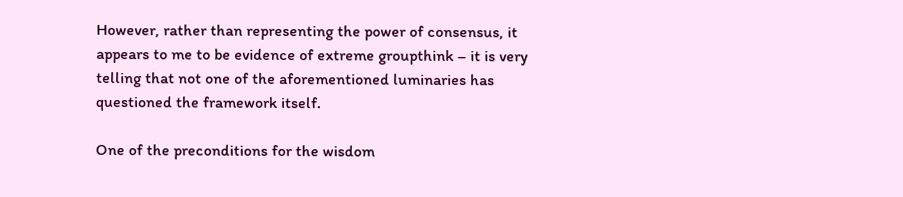However, rather than representing the power of consensus, it appears to me to be evidence of extreme groupthink – it is very telling that not one of the aforementioned luminaries has questioned the framework itself.

One of the preconditions for the wisdom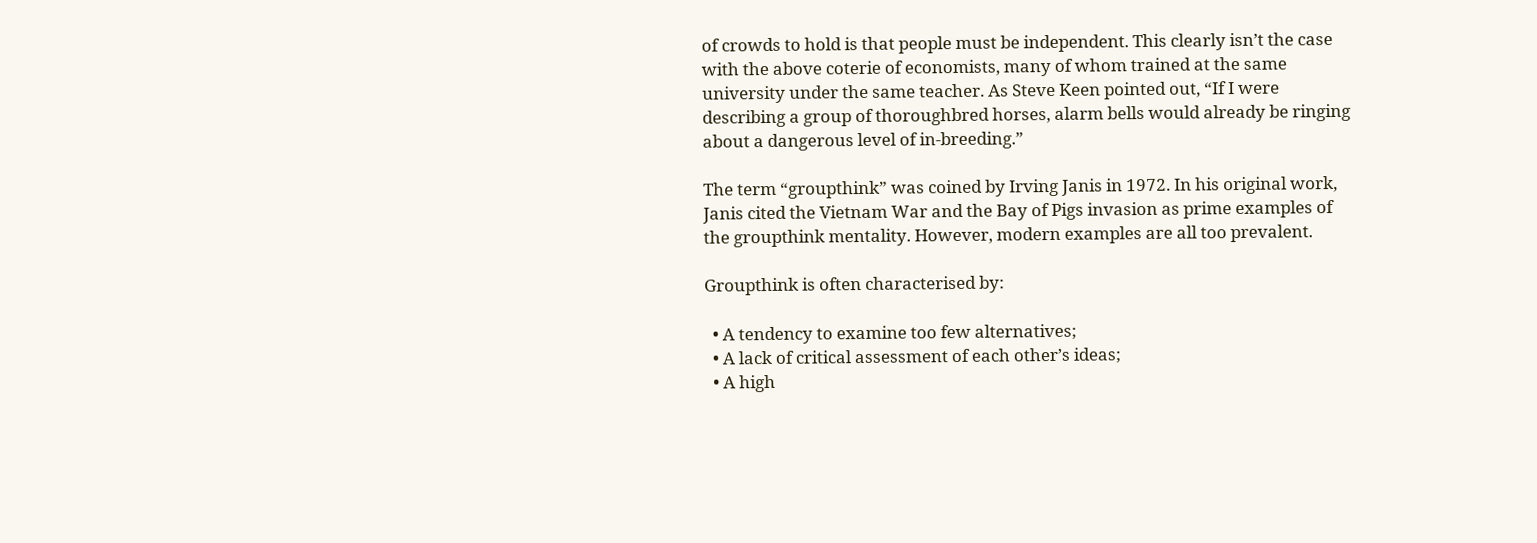of crowds to hold is that people must be independent. This clearly isn’t the case with the above coterie of economists, many of whom trained at the same university under the same teacher. As Steve Keen pointed out, “If I were describing a group of thoroughbred horses, alarm bells would already be ringing about a dangerous level of in-breeding.”

The term “groupthink” was coined by Irving Janis in 1972. In his original work, Janis cited the Vietnam War and the Bay of Pigs invasion as prime examples of the groupthink mentality. However, modern examples are all too prevalent.

Groupthink is often characterised by:

  • A tendency to examine too few alternatives;
  • A lack of critical assessment of each other’s ideas;
  • A high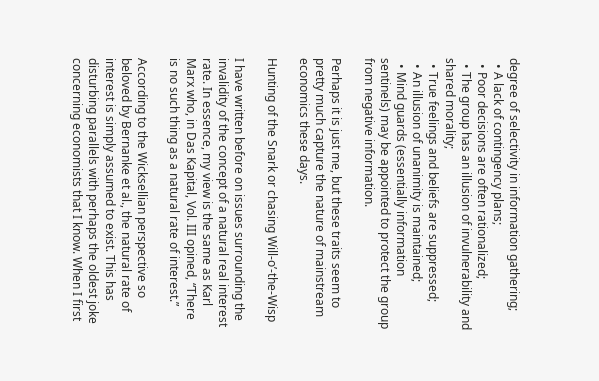degree of selectivity in information gathering;
  • A lack of contingency plans;
  • Poor decisions are often rationalized;
  • The group has an illusion of invulnerability and shared morality;
  • True feelings and beliefs are suppressed;
  • An illusion of unanimity is maintained;
  • Mind guards (essentially information sentinels) may be appointed to protect the group from negative information.

Perhaps it is just me, but these traits seem to pretty much capture the nature of mainstream economics these days.

Hunting of the Snark or chasing Will-o’-the-Wisp

I have written before on issues surrounding the invalidity of the concept of a natural real interest rate. In essence, my view is the same as Karl Marx who, in Das Kapital, Vol. III opined, “There is no such thing as a natural rate of interest.”

According to the Wicksellian perspective so beloved by Bernanke et al., the natural rate of interest is simply assumed to exist. This has disturbing parallels with perhaps the oldest joke concerning economists that I know. When I first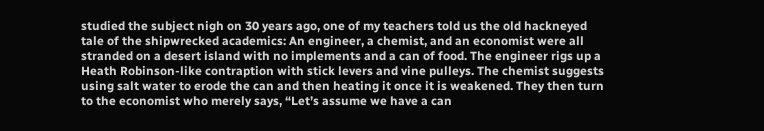studied the subject nigh on 30 years ago, one of my teachers told us the old hackneyed tale of the shipwrecked academics: An engineer, a chemist, and an economist were all stranded on a desert island with no implements and a can of food. The engineer rigs up a Heath Robinson-like contraption with stick levers and vine pulleys. The chemist suggests using salt water to erode the can and then heating it once it is weakened. They then turn to the economist who merely says, “Let’s assume we have a can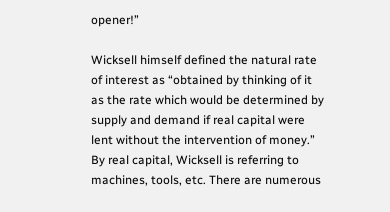opener!”

Wicksell himself defined the natural rate of interest as “obtained by thinking of it as the rate which would be determined by supply and demand if real capital were lent without the intervention of money.” By real capital, Wicksell is referring to machines, tools, etc. There are numerous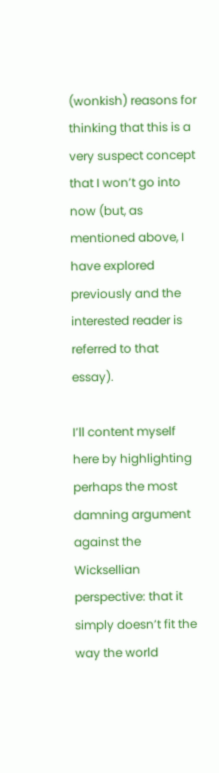(wonkish) reasons for thinking that this is a very suspect concept that I won’t go into now (but, as mentioned above, I have explored previously and the interested reader is referred to that essay).

I’ll content myself here by highlighting perhaps the most damning argument against the Wicksellian perspective: that it simply doesn’t fit the way the world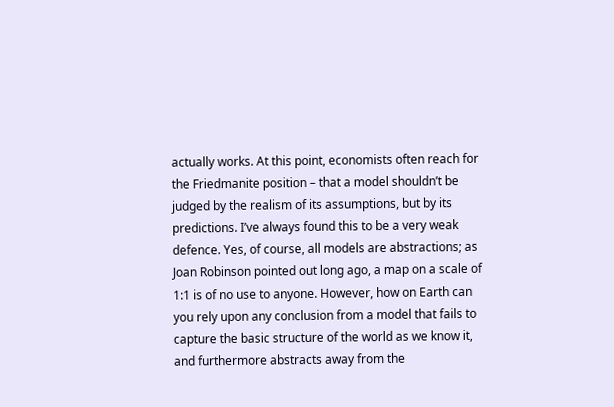actually works. At this point, economists often reach for the Friedmanite position – that a model shouldn’t be judged by the realism of its assumptions, but by its predictions. I’ve always found this to be a very weak defence. Yes, of course, all models are abstractions; as Joan Robinson pointed out long ago, a map on a scale of 1:1 is of no use to anyone. However, how on Earth can you rely upon any conclusion from a model that fails to capture the basic structure of the world as we know it, and furthermore abstracts away from the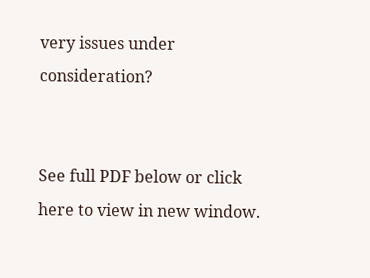very issues under consideration?


See full PDF below or click here to view in new window.